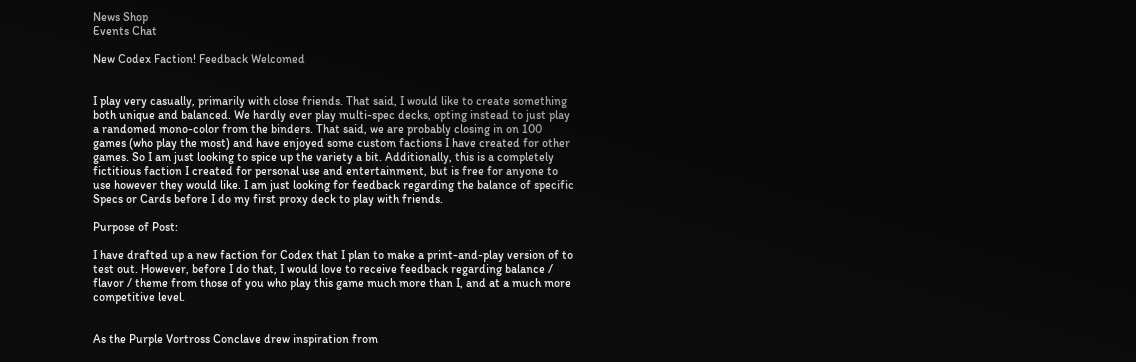News Shop
Events Chat

New Codex Faction! Feedback Welcomed


I play very casually, primarily with close friends. That said, I would like to create something both unique and balanced. We hardly ever play multi-spec decks, opting instead to just play a randomed mono-color from the binders. That said, we are probably closing in on 100 games (who play the most) and have enjoyed some custom factions I have created for other games. So I am just looking to spice up the variety a bit. Additionally, this is a completely fictitious faction I created for personal use and entertainment, but is free for anyone to use however they would like. I am just looking for feedback regarding the balance of specific Specs or Cards before I do my first proxy deck to play with friends.

Purpose of Post:

I have drafted up a new faction for Codex that I plan to make a print-and-play version of to test out. However, before I do that, I would love to receive feedback regarding balance / flavor / theme from those of you who play this game much more than I, and at a much more competitive level.


As the Purple Vortross Conclave drew inspiration from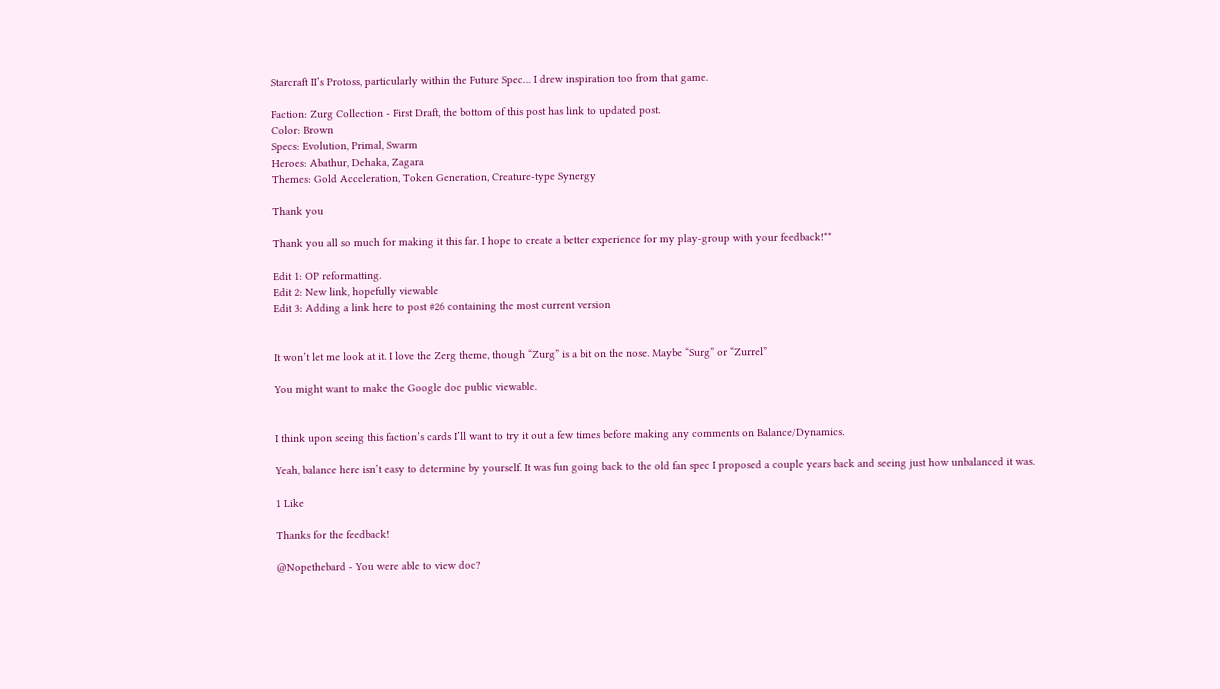Starcraft II’s Protoss, particularly within the Future Spec… I drew inspiration too from that game.

Faction: Zurg Collection - First Draft, the bottom of this post has link to updated post.
Color: Brown
Specs: Evolution, Primal, Swarm
Heroes: Abathur, Dehaka, Zagara
Themes: Gold Acceleration, Token Generation, Creature-type Synergy

Thank you

Thank you all so much for making it this far. I hope to create a better experience for my play-group with your feedback!**

Edit 1: OP reformatting.
Edit 2: New link, hopefully viewable
Edit 3: Adding a link here to post #26 containing the most current version


It won’t let me look at it. I love the Zerg theme, though “Zurg” is a bit on the nose. Maybe “Surg” or “Zurrel”

You might want to make the Google doc public viewable.


I think upon seeing this faction’s cards I’ll want to try it out a few times before making any comments on Balance/Dynamics.

Yeah, balance here isn’t easy to determine by yourself. It was fun going back to the old fan spec I proposed a couple years back and seeing just how unbalanced it was.

1 Like

Thanks for the feedback!

@Nopethebard - You were able to view doc?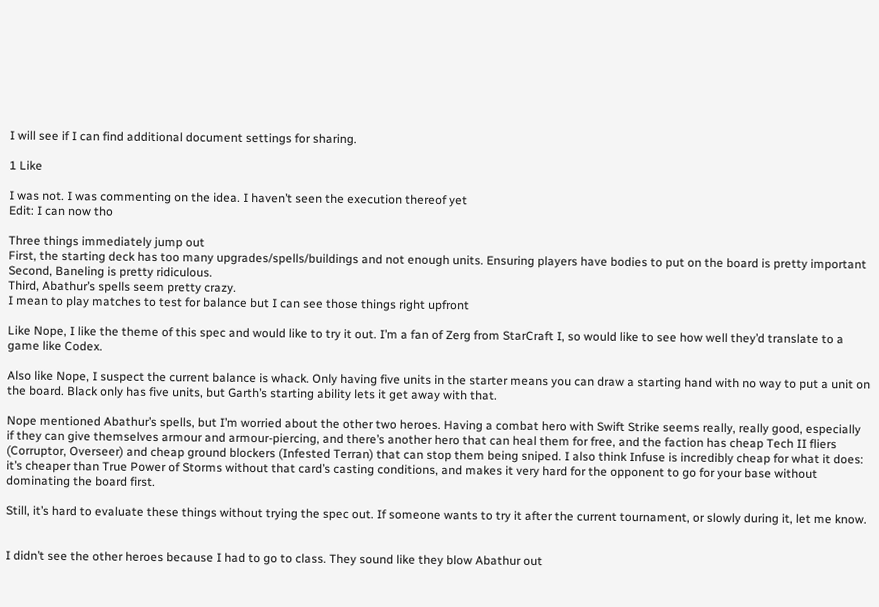I will see if I can find additional document settings for sharing.

1 Like

I was not. I was commenting on the idea. I haven’t seen the execution thereof yet
Edit: I can now tho

Three things immediately jump out
First, the starting deck has too many upgrades/spells/buildings and not enough units. Ensuring players have bodies to put on the board is pretty important
Second, Baneling is pretty ridiculous.
Third, Abathur’s spells seem pretty crazy.
I mean to play matches to test for balance but I can see those things right upfront

Like Nope, I like the theme of this spec and would like to try it out. I’m a fan of Zerg from StarCraft I, so would like to see how well they’d translate to a game like Codex.

Also like Nope, I suspect the current balance is whack. Only having five units in the starter means you can draw a starting hand with no way to put a unit on the board. Black only has five units, but Garth’s starting ability lets it get away with that.

Nope mentioned Abathur’s spells, but I’m worried about the other two heroes. Having a combat hero with Swift Strike seems really, really good, especially if they can give themselves armour and armour-piercing, and there’s another hero that can heal them for free, and the faction has cheap Tech II fliers (Corruptor, Overseer) and cheap ground blockers (Infested Terran) that can stop them being sniped. I also think Infuse is incredibly cheap for what it does: it’s cheaper than True Power of Storms without that card’s casting conditions, and makes it very hard for the opponent to go for your base without dominating the board first.

Still, it’s hard to evaluate these things without trying the spec out. If someone wants to try it after the current tournament, or slowly during it, let me know.


I didn’t see the other heroes because I had to go to class. They sound like they blow Abathur out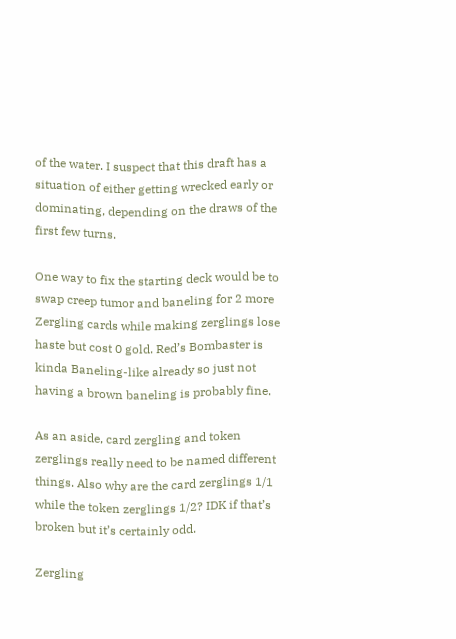of the water. I suspect that this draft has a situation of either getting wrecked early or dominating, depending on the draws of the first few turns.

One way to fix the starting deck would be to swap creep tumor and baneling for 2 more Zergling cards while making zerglings lose haste but cost 0 gold. Red’s Bombaster is kinda Baneling-like already so just not having a brown baneling is probably fine.

As an aside, card zergling and token zerglings really need to be named different things. Also why are the card zerglings 1/1 while the token zerglings 1/2? IDK if that’s broken but it’s certainly odd.

Zergling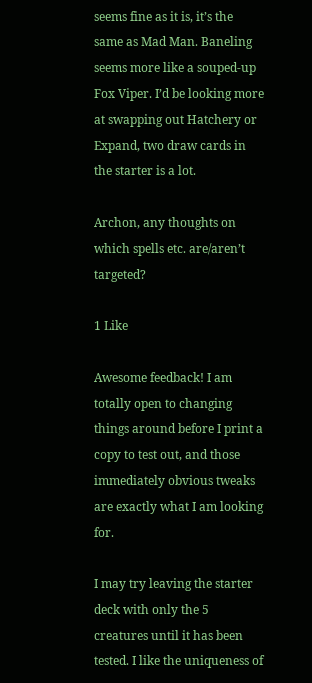seems fine as it is, it’s the same as Mad Man. Baneling seems more like a souped-up Fox Viper. I’d be looking more at swapping out Hatchery or Expand, two draw cards in the starter is a lot.

Archon, any thoughts on which spells etc. are/aren’t targeted?

1 Like

Awesome feedback! I am totally open to changing things around before I print a copy to test out, and those immediately obvious tweaks are exactly what I am looking for.

I may try leaving the starter deck with only the 5 creatures until it has been tested. I like the uniqueness of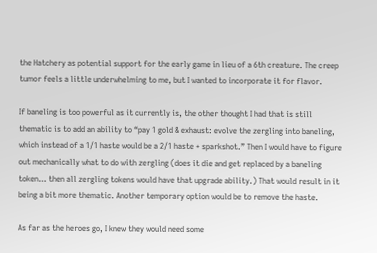the Hatchery as potential support for the early game in lieu of a 6th creature. The creep tumor feels a little underwhelming to me, but I wanted to incorporate it for flavor.

If baneling is too powerful as it currently is, the other thought I had that is still thematic is to add an ability to “pay 1 gold & exhaust: evolve the zergling into baneling, which instead of a 1/1 haste would be a 2/1 haste + sparkshot.” Then I would have to figure out mechanically what to do with zergling (does it die and get replaced by a baneling token… then all zergling tokens would have that upgrade ability.) That would result in it being a bit more thematic. Another temporary option would be to remove the haste.

As far as the heroes go, I knew they would need some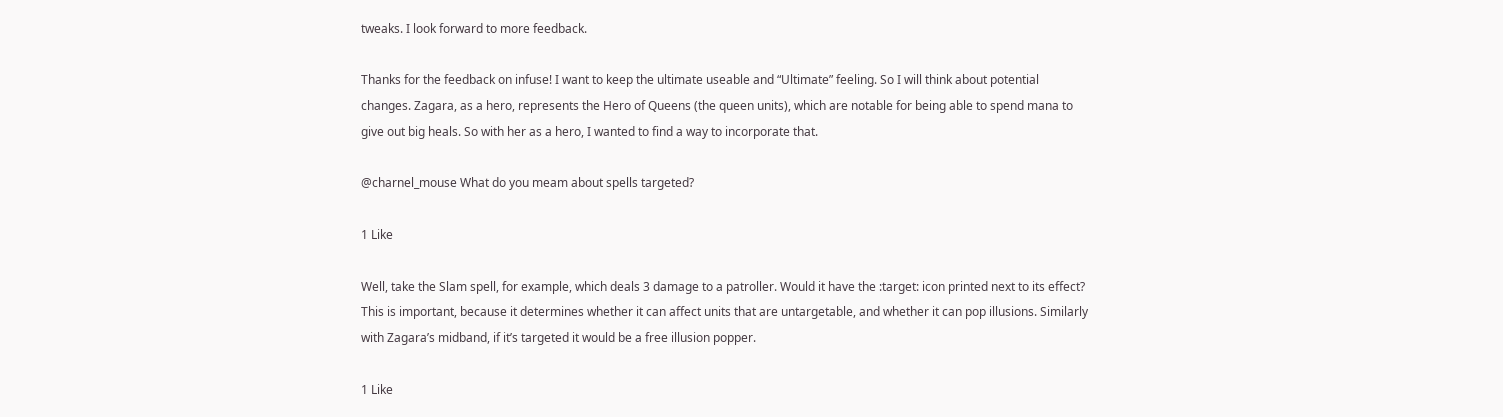tweaks. I look forward to more feedback.

Thanks for the feedback on infuse! I want to keep the ultimate useable and “Ultimate” feeling. So I will think about potential changes. Zagara, as a hero, represents the Hero of Queens (the queen units), which are notable for being able to spend mana to give out big heals. So with her as a hero, I wanted to find a way to incorporate that.

@charnel_mouse What do you meam about spells targeted?

1 Like

Well, take the Slam spell, for example, which deals 3 damage to a patroller. Would it have the :target: icon printed next to its effect? This is important, because it determines whether it can affect units that are untargetable, and whether it can pop illusions. Similarly with Zagara’s midband, if it’s targeted it would be a free illusion popper.

1 Like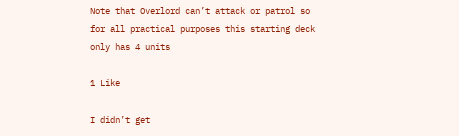Note that Overlord can’t attack or patrol so for all practical purposes this starting deck only has 4 units

1 Like

I didn’t get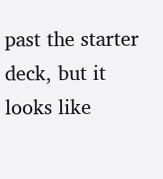past the starter deck, but it looks like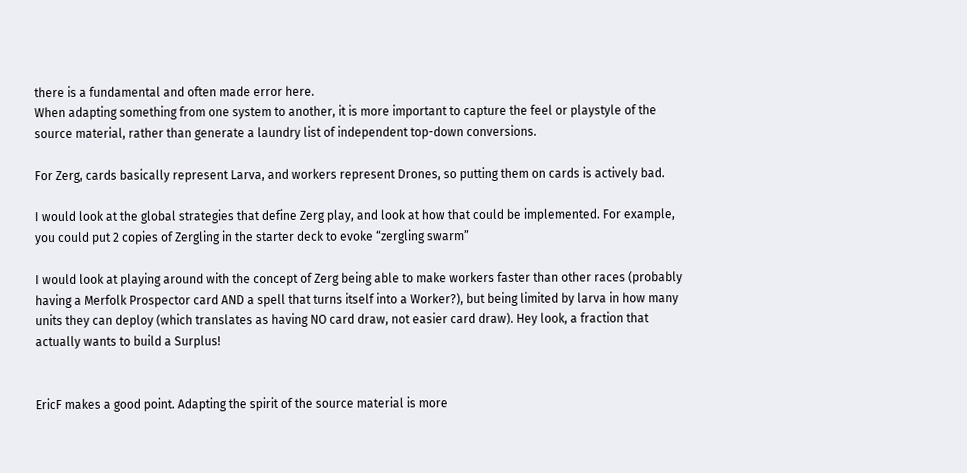there is a fundamental and often made error here.
When adapting something from one system to another, it is more important to capture the feel or playstyle of the source material, rather than generate a laundry list of independent top-down conversions.

For Zerg, cards basically represent Larva, and workers represent Drones, so putting them on cards is actively bad.

I would look at the global strategies that define Zerg play, and look at how that could be implemented. For example, you could put 2 copies of Zergling in the starter deck to evoke “zergling swarm”

I would look at playing around with the concept of Zerg being able to make workers faster than other races (probably having a Merfolk Prospector card AND a spell that turns itself into a Worker?), but being limited by larva in how many units they can deploy (which translates as having NO card draw, not easier card draw). Hey look, a fraction that actually wants to build a Surplus!


EricF makes a good point. Adapting the spirit of the source material is more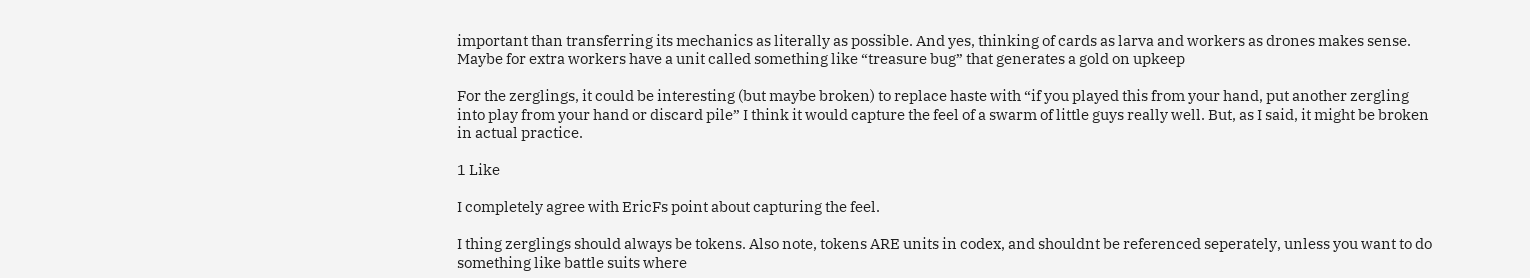important than transferring its mechanics as literally as possible. And yes, thinking of cards as larva and workers as drones makes sense. Maybe for extra workers have a unit called something like “treasure bug” that generates a gold on upkeep

For the zerglings, it could be interesting (but maybe broken) to replace haste with “if you played this from your hand, put another zergling into play from your hand or discard pile” I think it would capture the feel of a swarm of little guys really well. But, as I said, it might be broken in actual practice.

1 Like

I completely agree with EricFs point about capturing the feel.

I thing zerglings should always be tokens. Also note, tokens ARE units in codex, and shouldnt be referenced seperately, unless you want to do something like battle suits where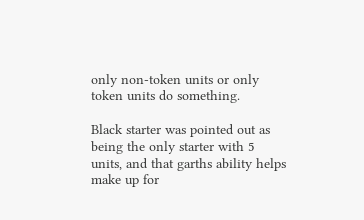only non-token units or only token units do something.

Black starter was pointed out as being the only starter with 5 units, and that garths ability helps make up for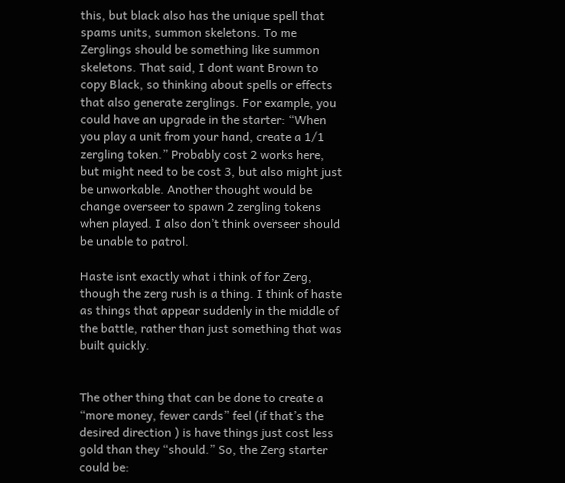this, but black also has the unique spell that spams units, summon skeletons. To me Zerglings should be something like summon skeletons. That said, I dont want Brown to copy Black, so thinking about spells or effects that also generate zerglings. For example, you could have an upgrade in the starter: “When you play a unit from your hand, create a 1/1 zergling token.” Probably cost 2 works here, but might need to be cost 3, but also might just be unworkable. Another thought would be change overseer to spawn 2 zergling tokens when played. I also don’t think overseer should be unable to patrol.

Haste isnt exactly what i think of for Zerg, though the zerg rush is a thing. I think of haste as things that appear suddenly in the middle of the battle, rather than just something that was built quickly.


The other thing that can be done to create a “more money, fewer cards” feel (if that’s the desired direction ) is have things just cost less gold than they “should.” So, the Zerg starter could be: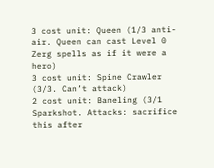3 cost unit: Queen (1/3 anti-air. Queen can cast Level 0 Zerg spells as if it were a hero)
3 cost unit: Spine Crawler (3/3. Can’t attack)
2 cost unit: Baneling (3/1 Sparkshot. Attacks: sacrifice this after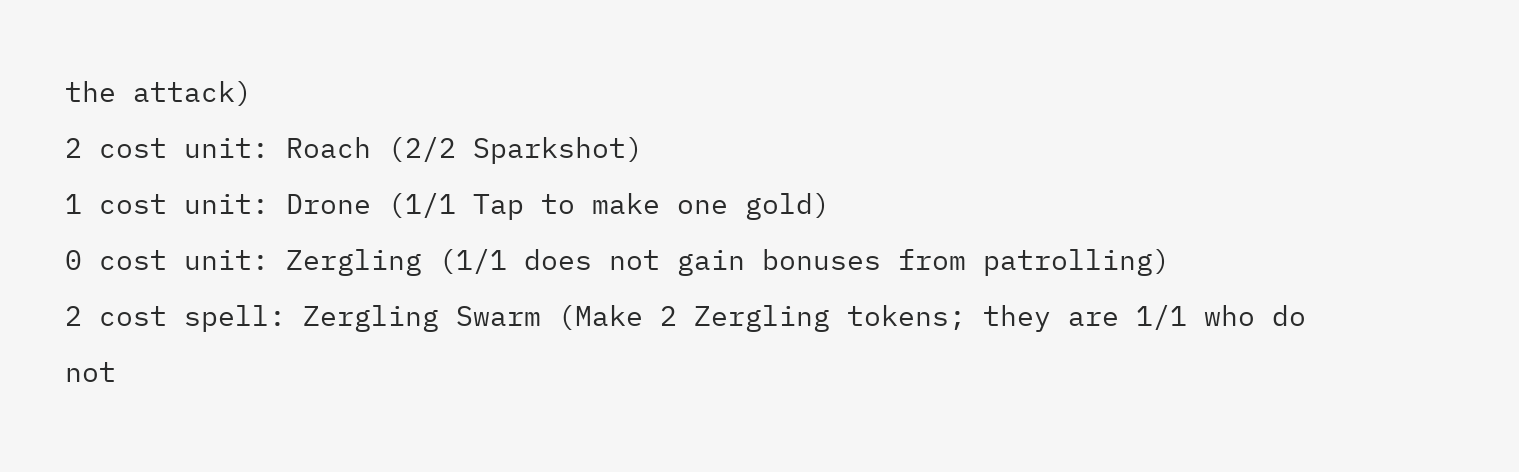the attack)
2 cost unit: Roach (2/2 Sparkshot)
1 cost unit: Drone (1/1 Tap to make one gold)
0 cost unit: Zergling (1/1 does not gain bonuses from patrolling)
2 cost spell: Zergling Swarm (Make 2 Zergling tokens; they are 1/1 who do not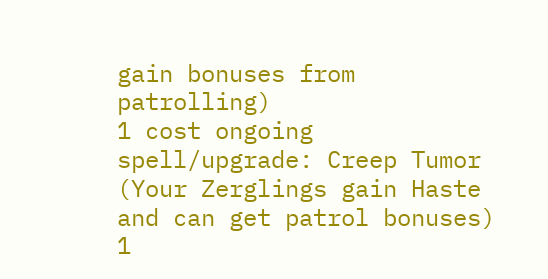gain bonuses from patrolling)
1 cost ongoing spell/upgrade: Creep Tumor (Your Zerglings gain Haste and can get patrol bonuses)
1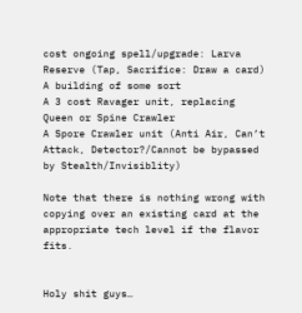cost ongoing spell/upgrade: Larva Reserve (Tap, Sacrifice: Draw a card)
A building of some sort
A 3 cost Ravager unit, replacing Queen or Spine Crawler
A Spore Crawler unit (Anti Air, Can’t Attack, Detector?/Cannot be bypassed by Stealth/Invisiblity)

Note that there is nothing wrong with copying over an existing card at the appropriate tech level if the flavor fits.


Holy shit guys…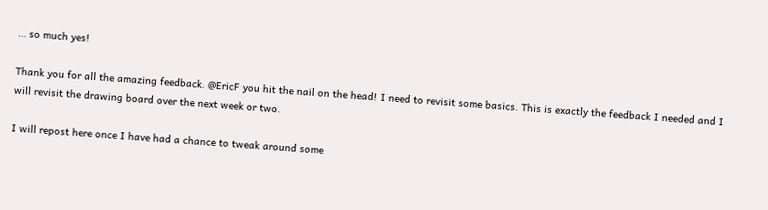… so much yes!

Thank you for all the amazing feedback. @EricF you hit the nail on the head! I need to revisit some basics. This is exactly the feedback I needed and I will revisit the drawing board over the next week or two.

I will repost here once I have had a chance to tweak around some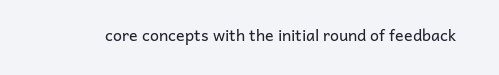core concepts with the initial round of feedback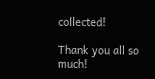collected!

Thank you all so much!